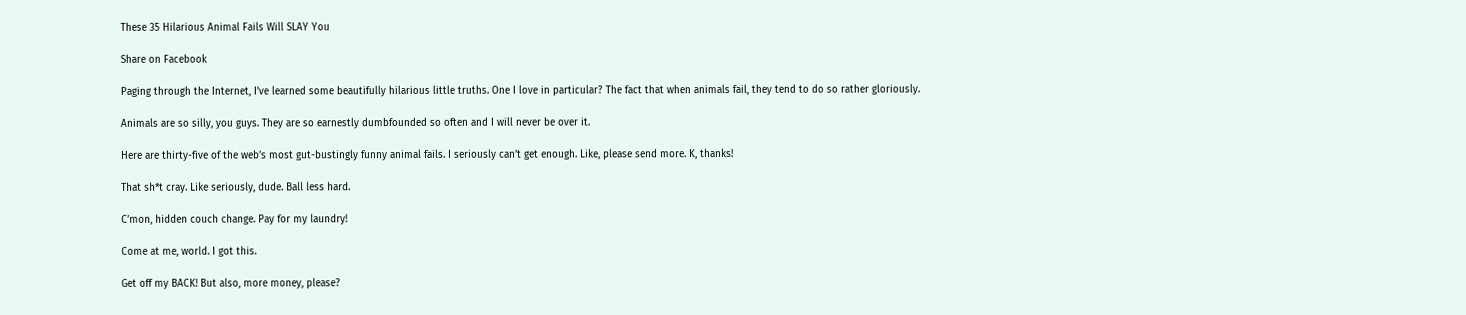These 35 Hilarious Animal Fails Will SLAY You

Share on Facebook

Paging through the Internet, I’ve learned some beautifully hilarious little truths. One I love in particular? The fact that when animals fail, they tend to do so rather gloriously.

Animals are so silly, you guys. They are so earnestly dumbfounded so often and I will never be over it.

Here are thirty-five of the web’s most gut-bustingly funny animal fails. I seriously can’t get enough. Like, please send more. K, thanks!

That sh*t cray. Like seriously, dude. Ball less hard.

C’mon, hidden couch change. Pay for my laundry!

Come at me, world. I got this.

Get off my BACK! But also, more money, please?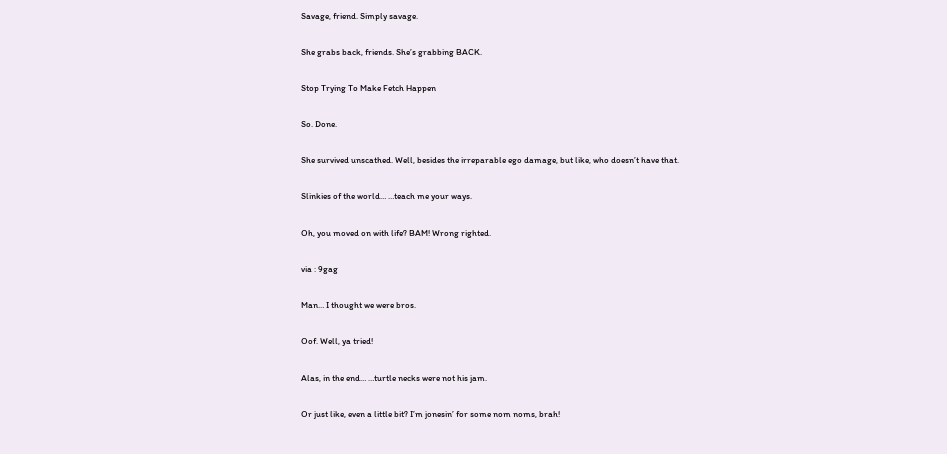Savage, friend. Simply savage.

She grabs back, friends. She’s grabbing BACK.

Stop Trying To Make Fetch Happen

So. Done.

She survived unscathed. Well, besides the irreparable ego damage, but like, who doesn’t have that.

Slinkies of the world… …teach me your ways.

Oh, you moved on with life? BAM! Wrong righted.

via : 9gag

Man… I thought we were bros.

Oof. Well, ya tried!

Alas, in the end… …turtle necks were not his jam.

Or just like, even a little bit? I’m jonesin’ for some nom noms, brah!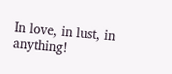In love, in lust, in anything!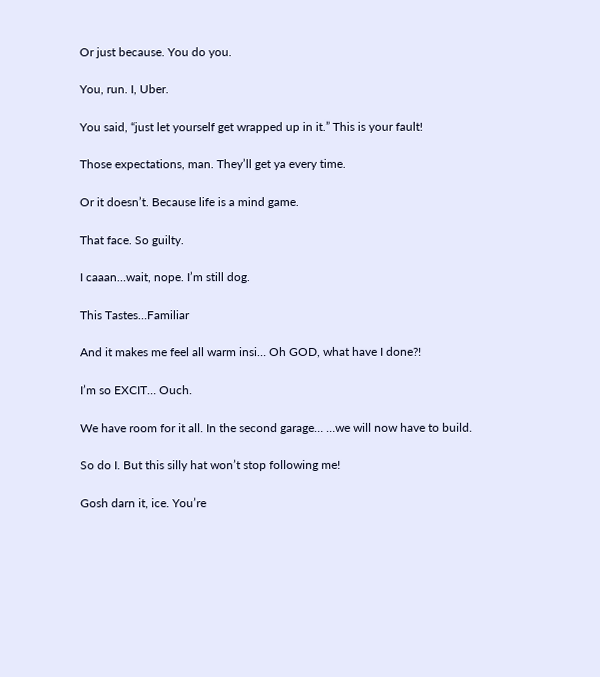Or just because. You do you.

You, run. I, Uber.

You said, “just let yourself get wrapped up in it.” This is your fault!

Those expectations, man. They’ll get ya every time.

Or it doesn’t. Because life is a mind game.

That face. So guilty.

I caaan…wait, nope. I’m still dog.

This Tastes…Familiar

And it makes me feel all warm insi… Oh GOD, what have I done?!

I’m so EXCIT… Ouch.

We have room for it all. In the second garage… …we will now have to build.

So do I. But this silly hat won’t stop following me!

Gosh darn it, ice. You’re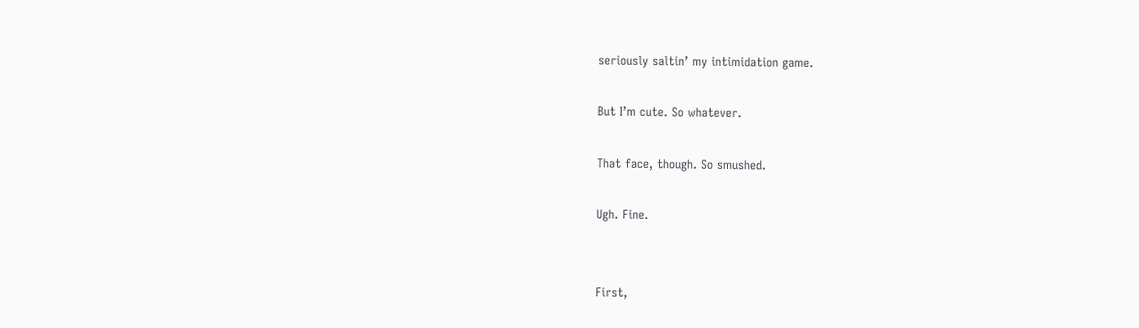seriously saltin’ my intimidation game.

But I’m cute. So whatever.

That face, though. So smushed.

Ugh. Fine.


First,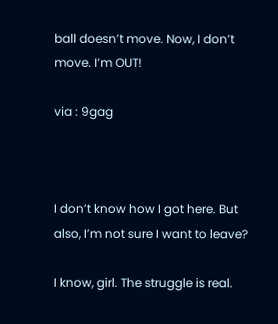ball doesn’t move. Now, I don’t move. I’m OUT!

via : 9gag



I don’t know how I got here. But also, I’m not sure I want to leave?

I know, girl. The struggle is real.